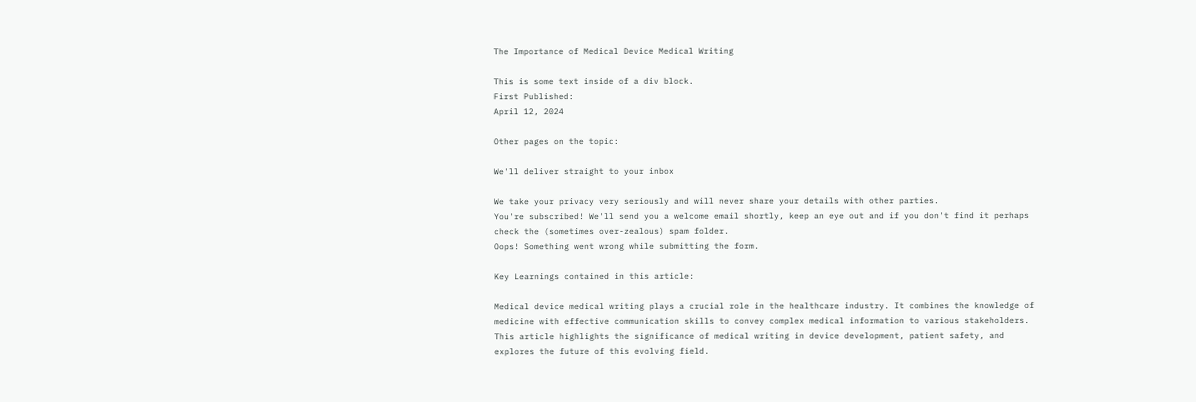The Importance of Medical Device Medical Writing

This is some text inside of a div block.
First Published:
April 12, 2024

Other pages on the topic:

We'll deliver straight to your inbox

We take your privacy very seriously and will never share your details with other parties.
You're subscribed! We'll send you a welcome email shortly, keep an eye out and if you don't find it perhaps check the (sometimes over-zealous) spam folder.
Oops! Something went wrong while submitting the form.

Key Learnings contained in this article:

Medical device medical writing plays a crucial role in the healthcare industry. It combines the knowledge of medicine with effective communication skills to convey complex medical information to various stakeholders. This article highlights the significance of medical writing in device development, patient safety, and explores the future of this evolving field.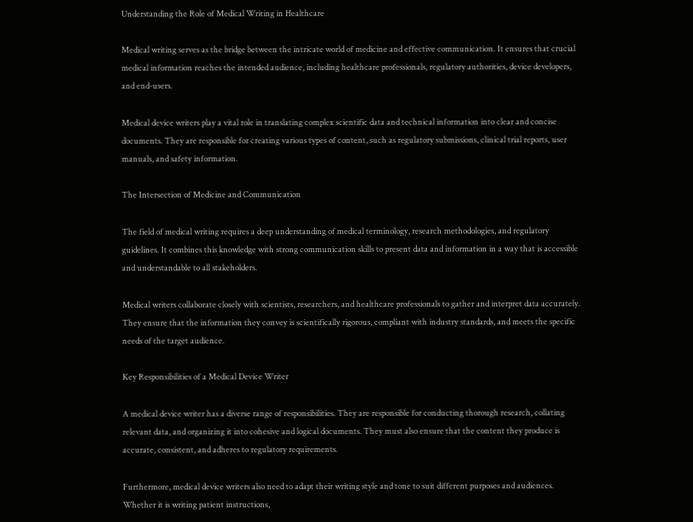Understanding the Role of Medical Writing in Healthcare

Medical writing serves as the bridge between the intricate world of medicine and effective communication. It ensures that crucial medical information reaches the intended audience, including healthcare professionals, regulatory authorities, device developers, and end-users.

Medical device writers play a vital role in translating complex scientific data and technical information into clear and concise documents. They are responsible for creating various types of content, such as regulatory submissions, clinical trial reports, user manuals, and safety information.

The Intersection of Medicine and Communication

The field of medical writing requires a deep understanding of medical terminology, research methodologies, and regulatory guidelines. It combines this knowledge with strong communication skills to present data and information in a way that is accessible and understandable to all stakeholders.

Medical writers collaborate closely with scientists, researchers, and healthcare professionals to gather and interpret data accurately. They ensure that the information they convey is scientifically rigorous, compliant with industry standards, and meets the specific needs of the target audience.

Key Responsibilities of a Medical Device Writer

A medical device writer has a diverse range of responsibilities. They are responsible for conducting thorough research, collating relevant data, and organizing it into cohesive and logical documents. They must also ensure that the content they produce is accurate, consistent, and adheres to regulatory requirements.

Furthermore, medical device writers also need to adapt their writing style and tone to suit different purposes and audiences. Whether it is writing patient instructions,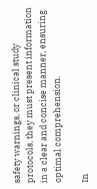safety warnings, or clinical study protocols, they must present information in a clear and concise manner, ensuring optimal comprehension.

In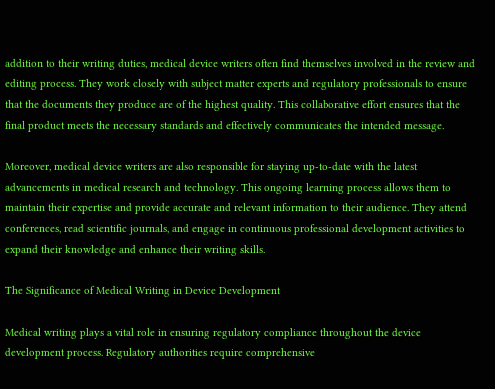addition to their writing duties, medical device writers often find themselves involved in the review and editing process. They work closely with subject matter experts and regulatory professionals to ensure that the documents they produce are of the highest quality. This collaborative effort ensures that the final product meets the necessary standards and effectively communicates the intended message.

Moreover, medical device writers are also responsible for staying up-to-date with the latest advancements in medical research and technology. This ongoing learning process allows them to maintain their expertise and provide accurate and relevant information to their audience. They attend conferences, read scientific journals, and engage in continuous professional development activities to expand their knowledge and enhance their writing skills.

The Significance of Medical Writing in Device Development

Medical writing plays a vital role in ensuring regulatory compliance throughout the device development process. Regulatory authorities require comprehensive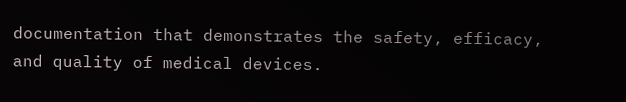documentation that demonstrates the safety, efficacy, and quality of medical devices.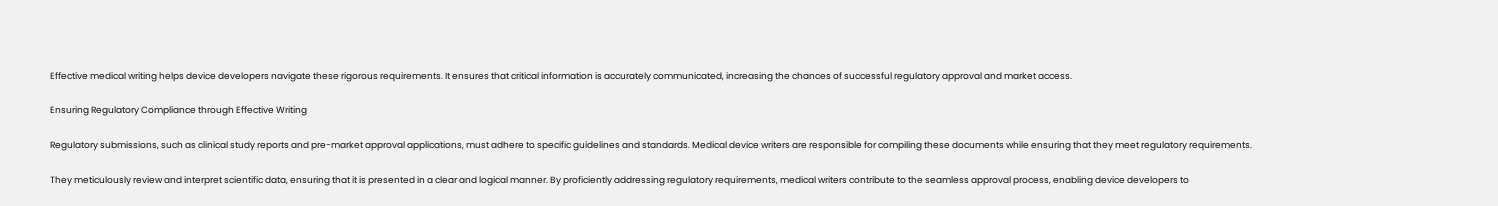Effective medical writing helps device developers navigate these rigorous requirements. It ensures that critical information is accurately communicated, increasing the chances of successful regulatory approval and market access.

Ensuring Regulatory Compliance through Effective Writing

Regulatory submissions, such as clinical study reports and pre-market approval applications, must adhere to specific guidelines and standards. Medical device writers are responsible for compiling these documents while ensuring that they meet regulatory requirements.

They meticulously review and interpret scientific data, ensuring that it is presented in a clear and logical manner. By proficiently addressing regulatory requirements, medical writers contribute to the seamless approval process, enabling device developers to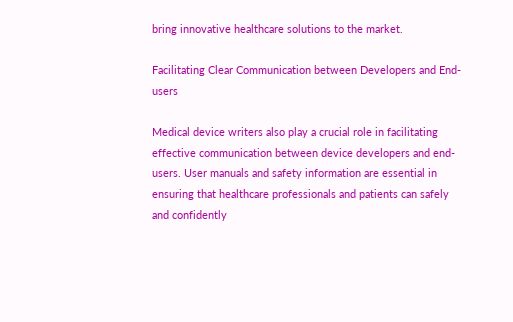bring innovative healthcare solutions to the market.

Facilitating Clear Communication between Developers and End-users

Medical device writers also play a crucial role in facilitating effective communication between device developers and end-users. User manuals and safety information are essential in ensuring that healthcare professionals and patients can safely and confidently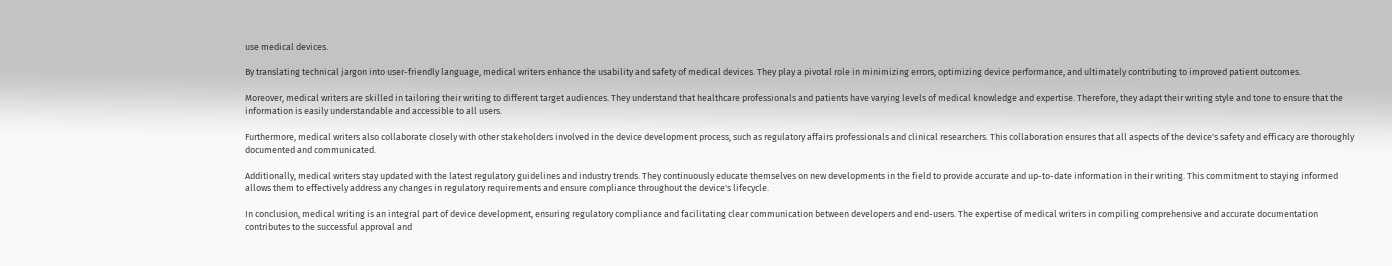use medical devices.

By translating technical jargon into user-friendly language, medical writers enhance the usability and safety of medical devices. They play a pivotal role in minimizing errors, optimizing device performance, and ultimately contributing to improved patient outcomes.

Moreover, medical writers are skilled in tailoring their writing to different target audiences. They understand that healthcare professionals and patients have varying levels of medical knowledge and expertise. Therefore, they adapt their writing style and tone to ensure that the information is easily understandable and accessible to all users.

Furthermore, medical writers also collaborate closely with other stakeholders involved in the device development process, such as regulatory affairs professionals and clinical researchers. This collaboration ensures that all aspects of the device's safety and efficacy are thoroughly documented and communicated.

Additionally, medical writers stay updated with the latest regulatory guidelines and industry trends. They continuously educate themselves on new developments in the field to provide accurate and up-to-date information in their writing. This commitment to staying informed allows them to effectively address any changes in regulatory requirements and ensure compliance throughout the device's lifecycle.

In conclusion, medical writing is an integral part of device development, ensuring regulatory compliance and facilitating clear communication between developers and end-users. The expertise of medical writers in compiling comprehensive and accurate documentation contributes to the successful approval and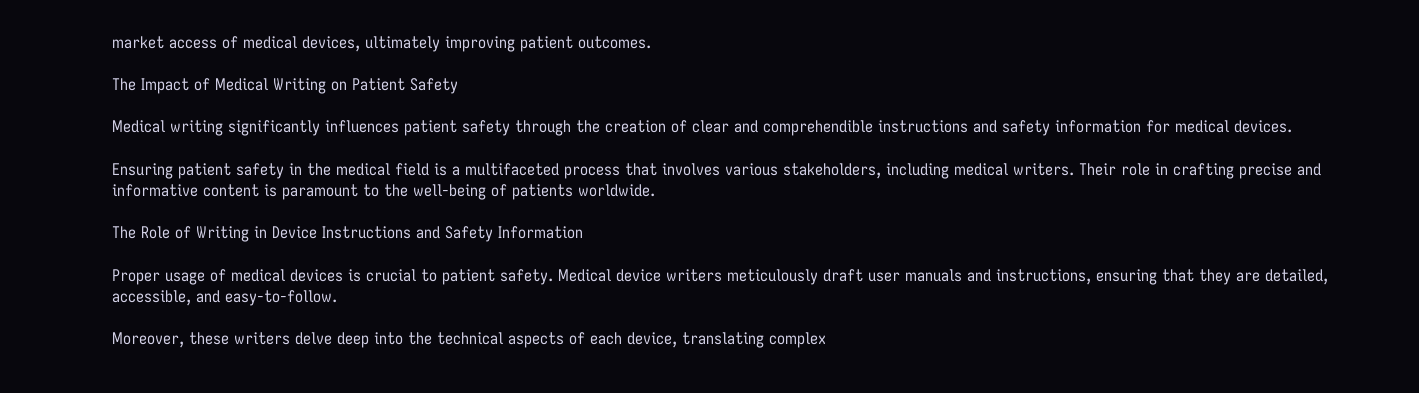market access of medical devices, ultimately improving patient outcomes.

The Impact of Medical Writing on Patient Safety

Medical writing significantly influences patient safety through the creation of clear and comprehendible instructions and safety information for medical devices.

Ensuring patient safety in the medical field is a multifaceted process that involves various stakeholders, including medical writers. Their role in crafting precise and informative content is paramount to the well-being of patients worldwide.

The Role of Writing in Device Instructions and Safety Information

Proper usage of medical devices is crucial to patient safety. Medical device writers meticulously draft user manuals and instructions, ensuring that they are detailed, accessible, and easy-to-follow.

Moreover, these writers delve deep into the technical aspects of each device, translating complex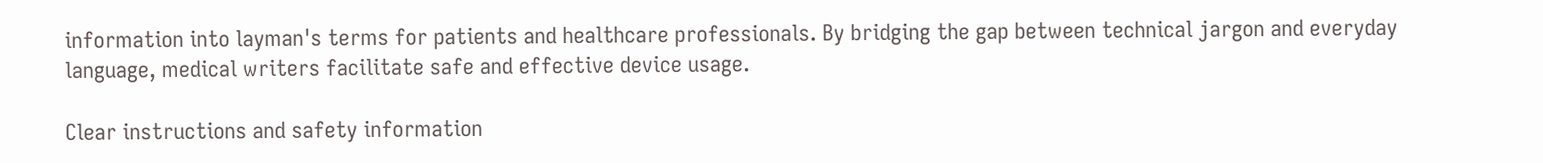information into layman's terms for patients and healthcare professionals. By bridging the gap between technical jargon and everyday language, medical writers facilitate safe and effective device usage.

Clear instructions and safety information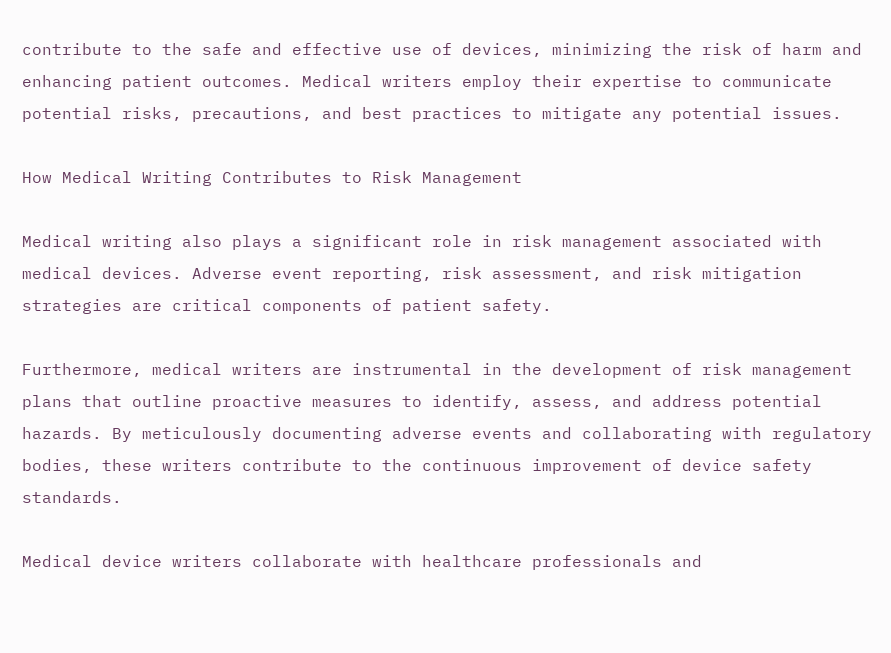contribute to the safe and effective use of devices, minimizing the risk of harm and enhancing patient outcomes. Medical writers employ their expertise to communicate potential risks, precautions, and best practices to mitigate any potential issues.

How Medical Writing Contributes to Risk Management

Medical writing also plays a significant role in risk management associated with medical devices. Adverse event reporting, risk assessment, and risk mitigation strategies are critical components of patient safety.

Furthermore, medical writers are instrumental in the development of risk management plans that outline proactive measures to identify, assess, and address potential hazards. By meticulously documenting adverse events and collaborating with regulatory bodies, these writers contribute to the continuous improvement of device safety standards.

Medical device writers collaborate with healthcare professionals and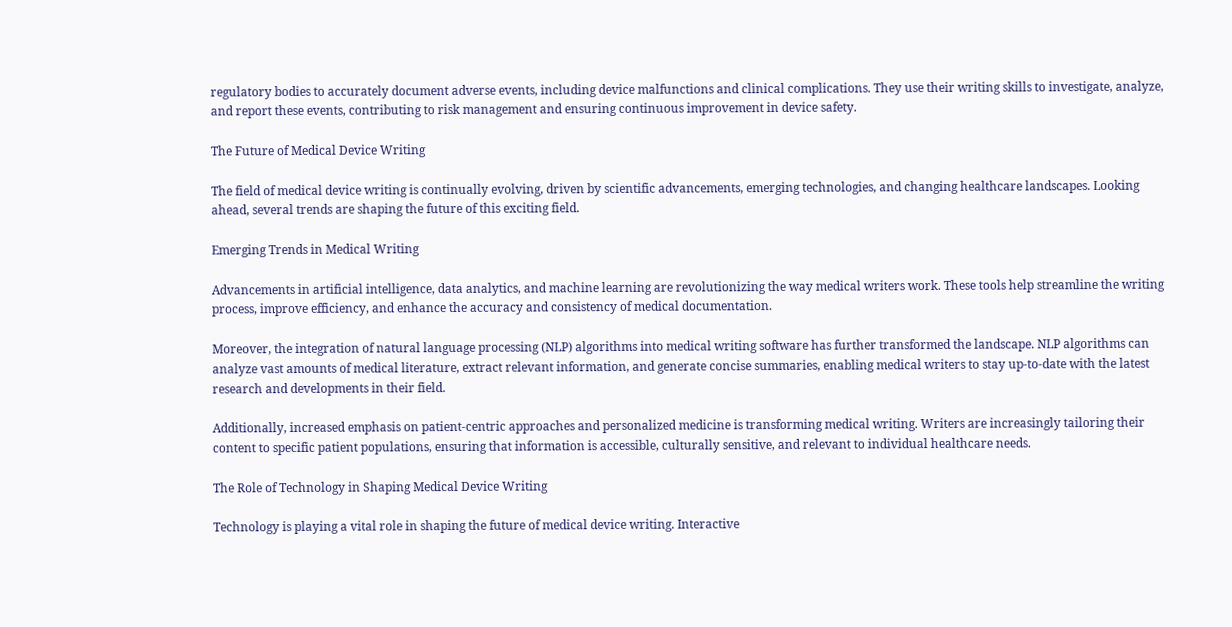regulatory bodies to accurately document adverse events, including device malfunctions and clinical complications. They use their writing skills to investigate, analyze, and report these events, contributing to risk management and ensuring continuous improvement in device safety.

The Future of Medical Device Writing

The field of medical device writing is continually evolving, driven by scientific advancements, emerging technologies, and changing healthcare landscapes. Looking ahead, several trends are shaping the future of this exciting field.

Emerging Trends in Medical Writing

Advancements in artificial intelligence, data analytics, and machine learning are revolutionizing the way medical writers work. These tools help streamline the writing process, improve efficiency, and enhance the accuracy and consistency of medical documentation.

Moreover, the integration of natural language processing (NLP) algorithms into medical writing software has further transformed the landscape. NLP algorithms can analyze vast amounts of medical literature, extract relevant information, and generate concise summaries, enabling medical writers to stay up-to-date with the latest research and developments in their field.

Additionally, increased emphasis on patient-centric approaches and personalized medicine is transforming medical writing. Writers are increasingly tailoring their content to specific patient populations, ensuring that information is accessible, culturally sensitive, and relevant to individual healthcare needs.

The Role of Technology in Shaping Medical Device Writing

Technology is playing a vital role in shaping the future of medical device writing. Interactive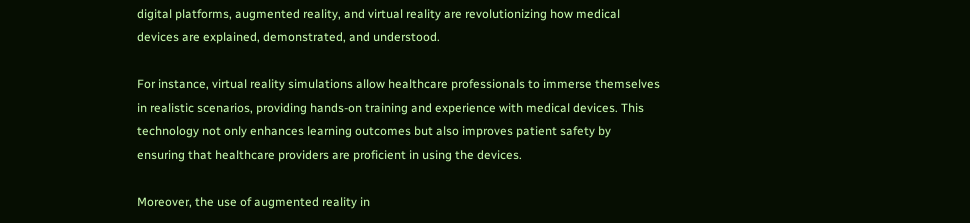digital platforms, augmented reality, and virtual reality are revolutionizing how medical devices are explained, demonstrated, and understood.

For instance, virtual reality simulations allow healthcare professionals to immerse themselves in realistic scenarios, providing hands-on training and experience with medical devices. This technology not only enhances learning outcomes but also improves patient safety by ensuring that healthcare providers are proficient in using the devices.

Moreover, the use of augmented reality in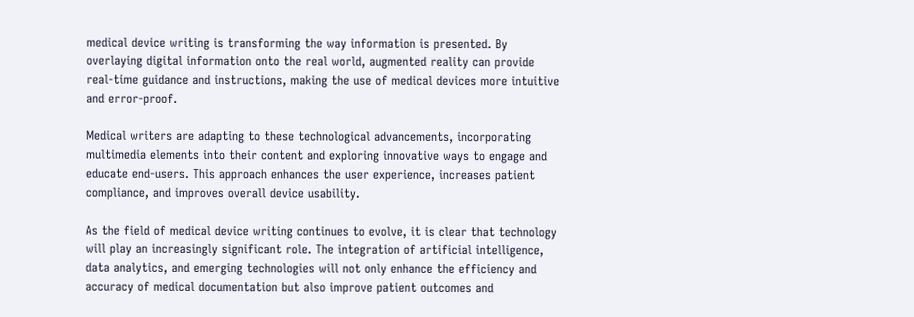medical device writing is transforming the way information is presented. By overlaying digital information onto the real world, augmented reality can provide real-time guidance and instructions, making the use of medical devices more intuitive and error-proof.

Medical writers are adapting to these technological advancements, incorporating multimedia elements into their content and exploring innovative ways to engage and educate end-users. This approach enhances the user experience, increases patient compliance, and improves overall device usability.

As the field of medical device writing continues to evolve, it is clear that technology will play an increasingly significant role. The integration of artificial intelligence, data analytics, and emerging technologies will not only enhance the efficiency and accuracy of medical documentation but also improve patient outcomes and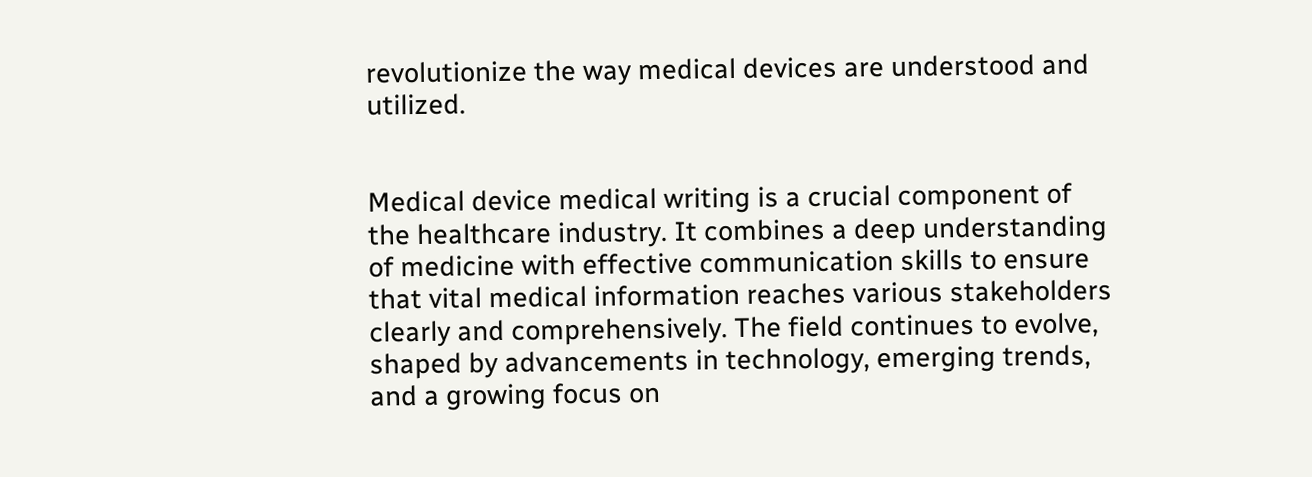revolutionize the way medical devices are understood and utilized.


Medical device medical writing is a crucial component of the healthcare industry. It combines a deep understanding of medicine with effective communication skills to ensure that vital medical information reaches various stakeholders clearly and comprehensively. The field continues to evolve, shaped by advancements in technology, emerging trends, and a growing focus on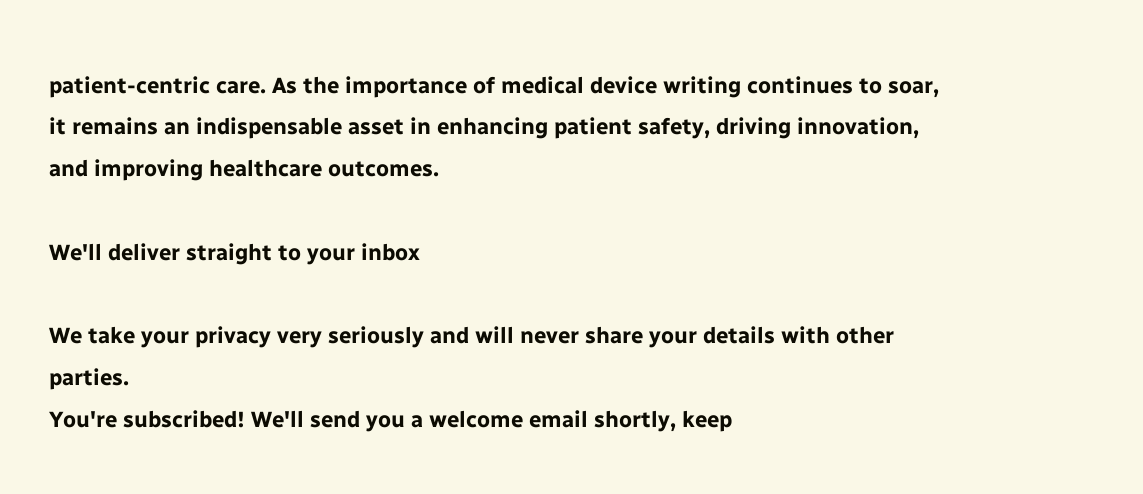patient-centric care. As the importance of medical device writing continues to soar, it remains an indispensable asset in enhancing patient safety, driving innovation, and improving healthcare outcomes.

We'll deliver straight to your inbox

We take your privacy very seriously and will never share your details with other parties.
You're subscribed! We'll send you a welcome email shortly, keep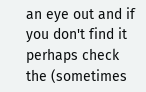an eye out and if you don't find it perhaps check the (sometimes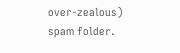over-zealous) spam folder.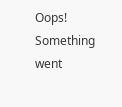Oops! Something went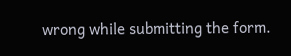wrong while submitting the form.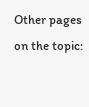Other pages on the topic: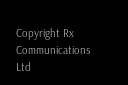Copyright Rx Communications Ltd